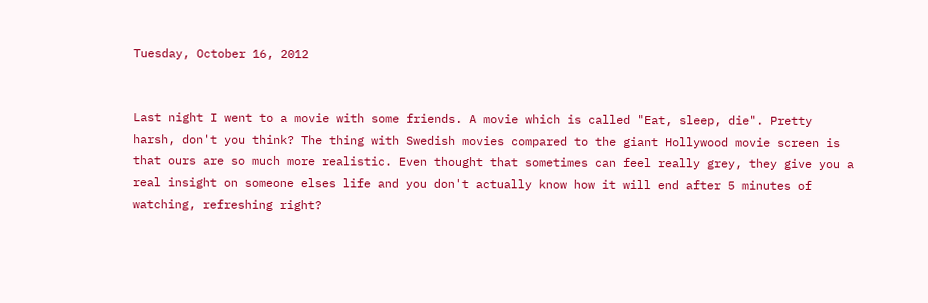Tuesday, October 16, 2012


Last night I went to a movie with some friends. A movie which is called "Eat, sleep, die". Pretty harsh, don't you think? The thing with Swedish movies compared to the giant Hollywood movie screen is that ours are so much more realistic. Even thought that sometimes can feel really grey, they give you a real insight on someone elses life and you don't actually know how it will end after 5 minutes of watching, refreshing right?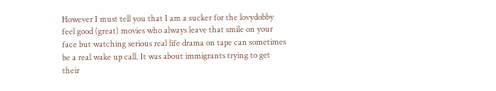However I must tell you that I am a sucker for the lovydobby feel good (great) movies who always leave that smile on your face but watching serious real life drama on tape can sometimes be a real wake up call. It was about immigrants trying to get their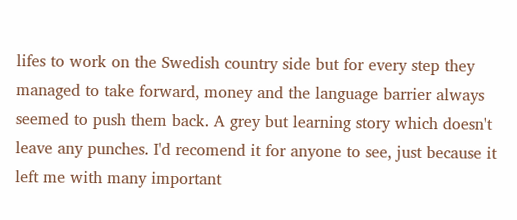lifes to work on the Swedish country side but for every step they managed to take forward, money and the language barrier always seemed to push them back. A grey but learning story which doesn't leave any punches. I'd recomend it for anyone to see, just because it left me with many important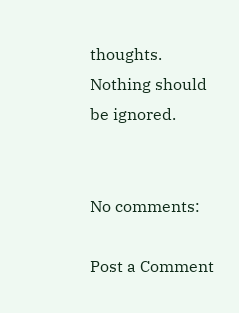thoughts. Nothing should be ignored.


No comments:

Post a Comment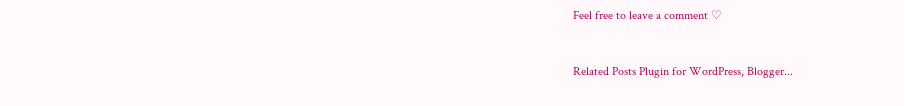Feel free to leave a comment ♡


Related Posts Plugin for WordPress, Blogger...